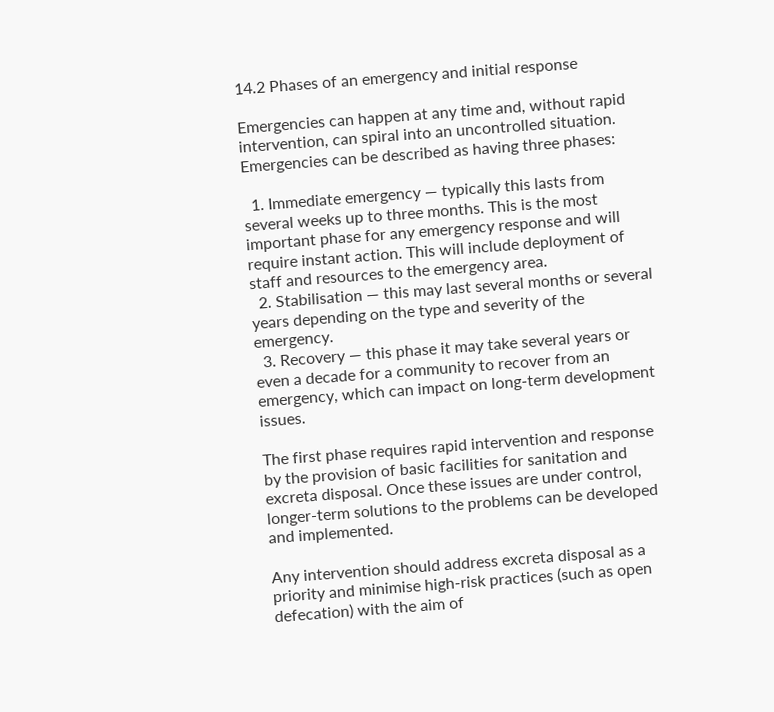14.2 Phases of an emergency and initial response

Emergencies can happen at any time and, without rapid intervention, can spiral into an uncontrolled situation. Emergencies can be described as having three phases:

  1. Immediate emergency — typically this lasts from several weeks up to three months. This is the most important phase for any emergency response and will require instant action. This will include deployment of staff and resources to the emergency area.
  2. Stabilisation — this may last several months or several years depending on the type and severity of the emergency.
  3. Recovery — this phase it may take several years or even a decade for a community to recover from an emergency, which can impact on long-term development issues.

The first phase requires rapid intervention and response by the provision of basic facilities for sanitation and excreta disposal. Once these issues are under control, longer-term solutions to the problems can be developed and implemented.

Any intervention should address excreta disposal as a priority and minimise high-risk practices (such as open defecation) with the aim of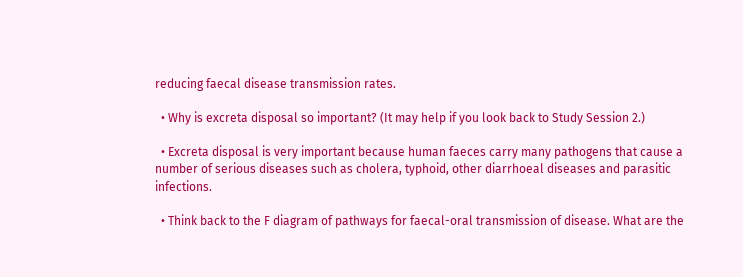reducing faecal disease transmission rates.

  • Why is excreta disposal so important? (It may help if you look back to Study Session 2.)

  • Excreta disposal is very important because human faeces carry many pathogens that cause a number of serious diseases such as cholera, typhoid, other diarrhoeal diseases and parasitic infections.

  • Think back to the F diagram of pathways for faecal-oral transmission of disease. What are the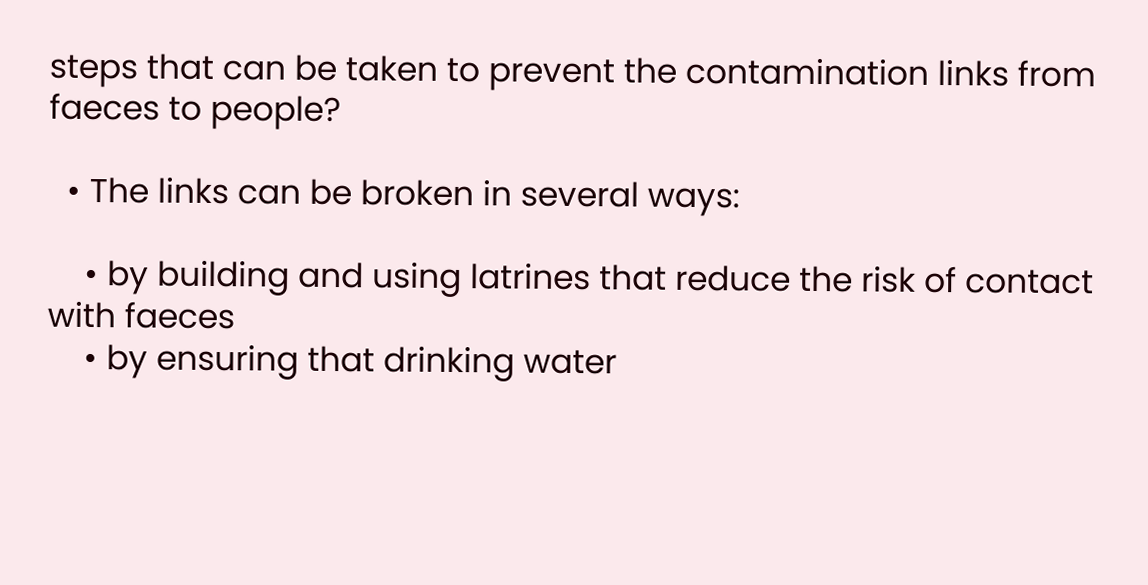steps that can be taken to prevent the contamination links from faeces to people?

  • The links can be broken in several ways:

    • by building and using latrines that reduce the risk of contact with faeces
    • by ensuring that drinking water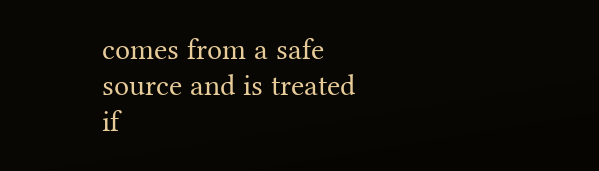comes from a safe source and is treated if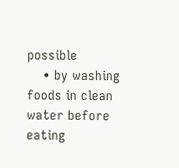possible
    • by washing foods in clean water before eating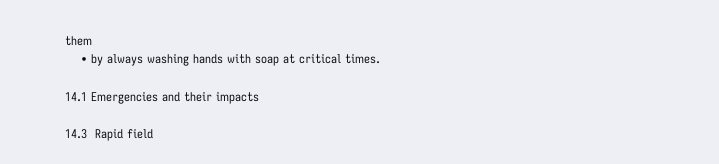them
    • by always washing hands with soap at critical times.

14.1 Emergencies and their impacts

14.3  Rapid field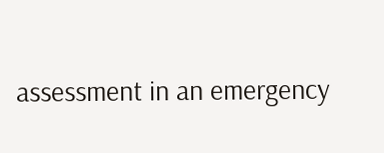assessment in an emergency